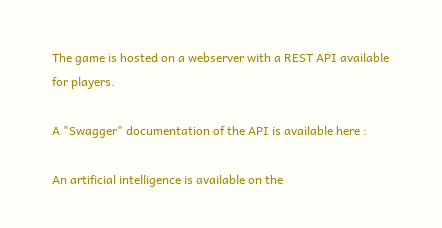The game is hosted on a webserver with a REST API available for players.

A "Swagger" documentation of the API is available here :

An artificial intelligence is available on the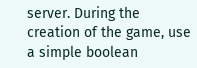server. During the creation of the game, use a simple boolean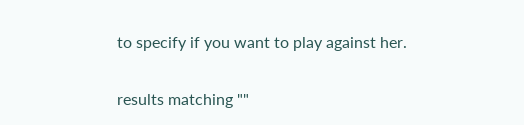to specify if you want to play against her.

results matching ""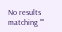No results matching ""